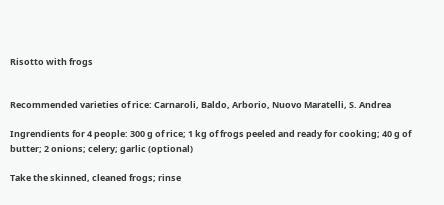Risotto with frogs


Recommended varieties of rice: Carnaroli, Baldo, Arborio, Nuovo Maratelli, S. Andrea

Ingrendients for 4 people: 300 g of rice; 1 kg of frogs peeled and ready for cooking; 40 g of butter; 2 onions; celery; garlic (optional)

Take the skinned, cleaned frogs; rinse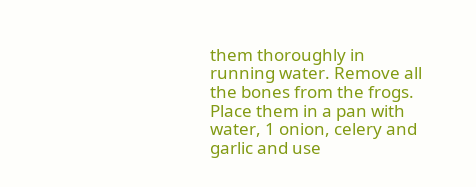them thoroughly in running water. Remove all the bones from the frogs. Place them in a pan with water, 1 onion, celery and garlic and use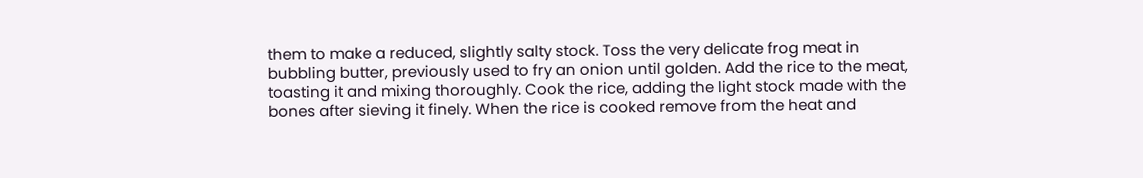them to make a reduced, slightly salty stock. Toss the very delicate frog meat in bubbling butter, previously used to fry an onion until golden. Add the rice to the meat, toasting it and mixing thoroughly. Cook the rice, adding the light stock made with the bones after sieving it finely. When the rice is cooked remove from the heat and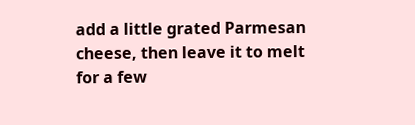add a little grated Parmesan cheese, then leave it to melt for a few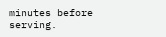minutes before serving.